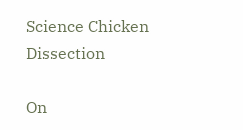Science Chicken Dissection

On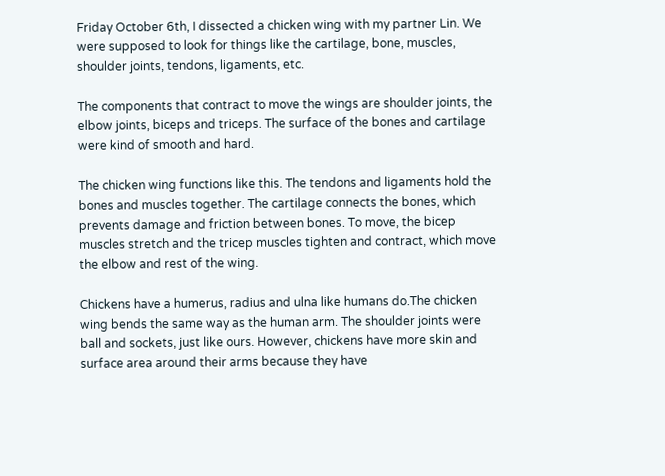Friday October 6th, I dissected a chicken wing with my partner Lin. We were supposed to look for things like the cartilage, bone, muscles, shoulder joints, tendons, ligaments, etc.

The components that contract to move the wings are shoulder joints, the elbow joints, biceps and triceps. The surface of the bones and cartilage were kind of smooth and hard.

The chicken wing functions like this. The tendons and ligaments hold the bones and muscles together. The cartilage connects the bones, which prevents damage and friction between bones. To move, the bicep muscles stretch and the tricep muscles tighten and contract, which move the elbow and rest of the wing.

Chickens have a humerus, radius and ulna like humans do.The chicken wing bends the same way as the human arm. The shoulder joints were ball and sockets, just like ours. However, chickens have more skin and surface area around their arms because they have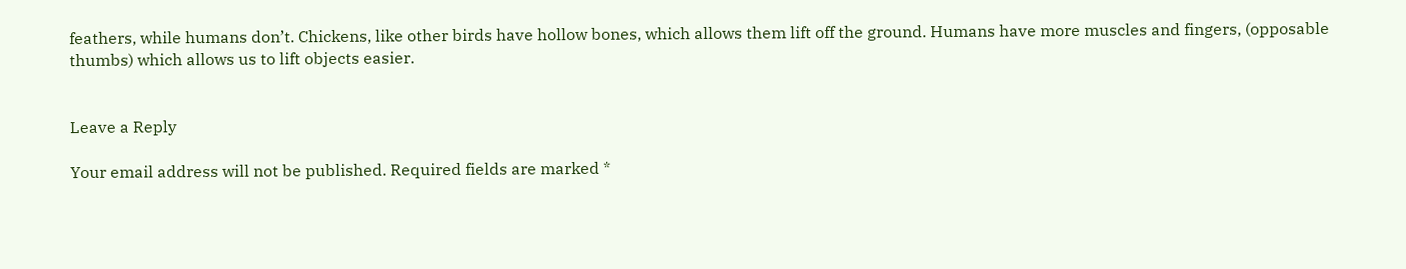feathers, while humans don’t. Chickens, like other birds have hollow bones, which allows them lift off the ground. Humans have more muscles and fingers, (opposable thumbs) which allows us to lift objects easier.


Leave a Reply

Your email address will not be published. Required fields are marked *